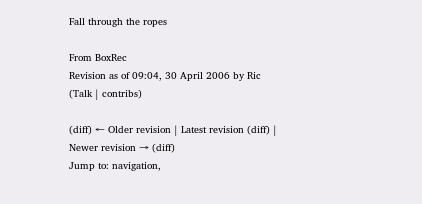Fall through the ropes

From BoxRec
Revision as of 09:04, 30 April 2006 by Ric (Talk | contribs)

(diff) ← Older revision | Latest revision (diff) | Newer revision → (diff)
Jump to: navigation,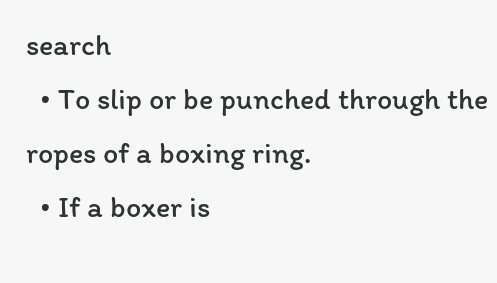search
  • To slip or be punched through the ropes of a boxing ring.
  • If a boxer is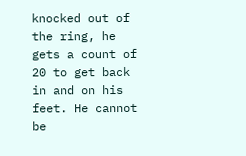knocked out of the ring, he gets a count of 20 to get back in and on his feet. He cannot be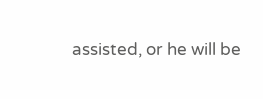assisted, or he will be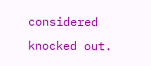considered knocked out.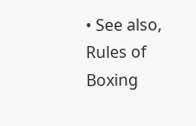• See also, Rules of Boxing